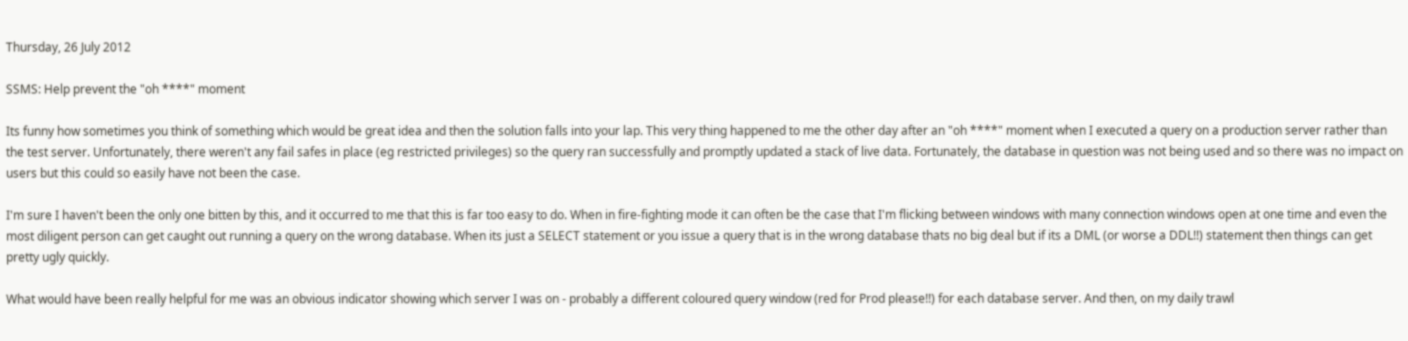Thursday, 26 July 2012

SSMS: Help prevent the "oh ****" moment

Its funny how sometimes you think of something which would be great idea and then the solution falls into your lap. This very thing happened to me the other day after an "oh ****" moment when I executed a query on a production server rather than the test server. Unfortunately, there weren't any fail safes in place (eg restricted privileges) so the query ran successfully and promptly updated a stack of live data. Fortunately, the database in question was not being used and so there was no impact on users but this could so easily have not been the case.

I'm sure I haven't been the only one bitten by this, and it occurred to me that this is far too easy to do. When in fire-fighting mode it can often be the case that I'm flicking between windows with many connection windows open at one time and even the most diligent person can get caught out running a query on the wrong database. When its just a SELECT statement or you issue a query that is in the wrong database thats no big deal but if its a DML (or worse a DDL!!) statement then things can get pretty ugly quickly.

What would have been really helpful for me was an obvious indicator showing which server I was on - probably a different coloured query window (red for Prod please!!) for each database server. And then, on my daily trawl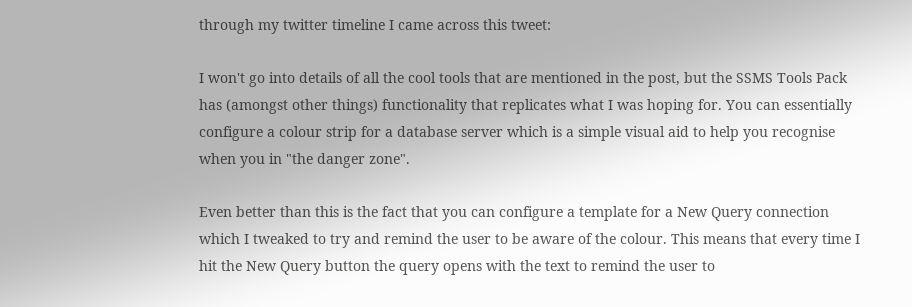through my twitter timeline I came across this tweet:

I won't go into details of all the cool tools that are mentioned in the post, but the SSMS Tools Pack has (amongst other things) functionality that replicates what I was hoping for. You can essentially configure a colour strip for a database server which is a simple visual aid to help you recognise when you in "the danger zone".

Even better than this is the fact that you can configure a template for a New Query connection which I tweaked to try and remind the user to be aware of the colour. This means that every time I hit the New Query button the query opens with the text to remind the user to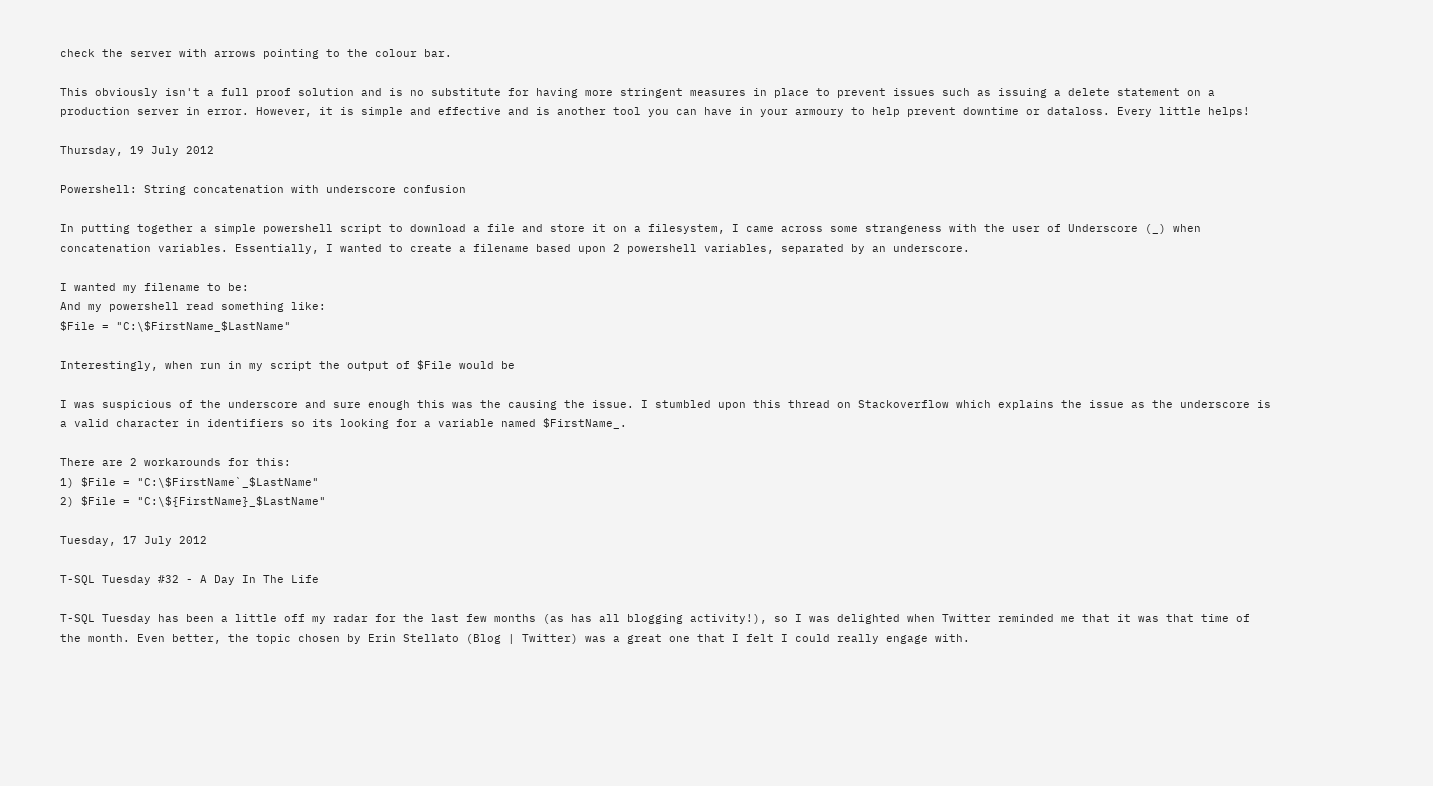check the server with arrows pointing to the colour bar.

This obviously isn't a full proof solution and is no substitute for having more stringent measures in place to prevent issues such as issuing a delete statement on a production server in error. However, it is simple and effective and is another tool you can have in your armoury to help prevent downtime or dataloss. Every little helps!

Thursday, 19 July 2012

Powershell: String concatenation with underscore confusion

In putting together a simple powershell script to download a file and store it on a filesystem, I came across some strangeness with the user of Underscore (_) when concatenation variables. Essentially, I wanted to create a filename based upon 2 powershell variables, separated by an underscore.

I wanted my filename to be:
And my powershell read something like:
$File = "C:\$FirstName_$LastName"

Interestingly, when run in my script the output of $File would be

I was suspicious of the underscore and sure enough this was the causing the issue. I stumbled upon this thread on Stackoverflow which explains the issue as the underscore is a valid character in identifiers so its looking for a variable named $FirstName_.

There are 2 workarounds for this:
1) $File = "C:\$FirstName`_$LastName"
2) $File = "C:\${FirstName}_$LastName"

Tuesday, 17 July 2012

T-SQL Tuesday #32 - A Day In The Life

T-SQL Tuesday has been a little off my radar for the last few months (as has all blogging activity!), so I was delighted when Twitter reminded me that it was that time of the month. Even better, the topic chosen by Erin Stellato (Blog | Twitter) was a great one that I felt I could really engage with.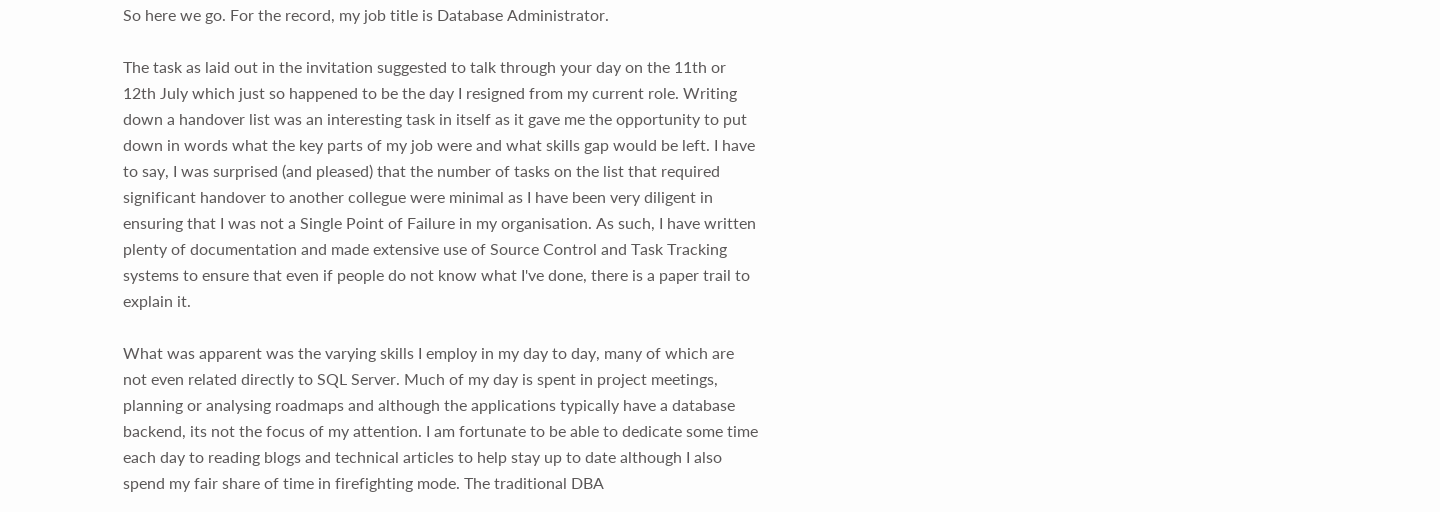So here we go. For the record, my job title is Database Administrator.

The task as laid out in the invitation suggested to talk through your day on the 11th or 12th July which just so happened to be the day I resigned from my current role. Writing down a handover list was an interesting task in itself as it gave me the opportunity to put down in words what the key parts of my job were and what skills gap would be left. I have to say, I was surprised (and pleased) that the number of tasks on the list that required significant handover to another collegue were minimal as I have been very diligent in ensuring that I was not a Single Point of Failure in my organisation. As such, I have written plenty of documentation and made extensive use of Source Control and Task Tracking systems to ensure that even if people do not know what I've done, there is a paper trail to explain it.

What was apparent was the varying skills I employ in my day to day, many of which are not even related directly to SQL Server. Much of my day is spent in project meetings, planning or analysing roadmaps and although the applications typically have a database backend, its not the focus of my attention. I am fortunate to be able to dedicate some time each day to reading blogs and technical articles to help stay up to date although I also spend my fair share of time in firefighting mode. The traditional DBA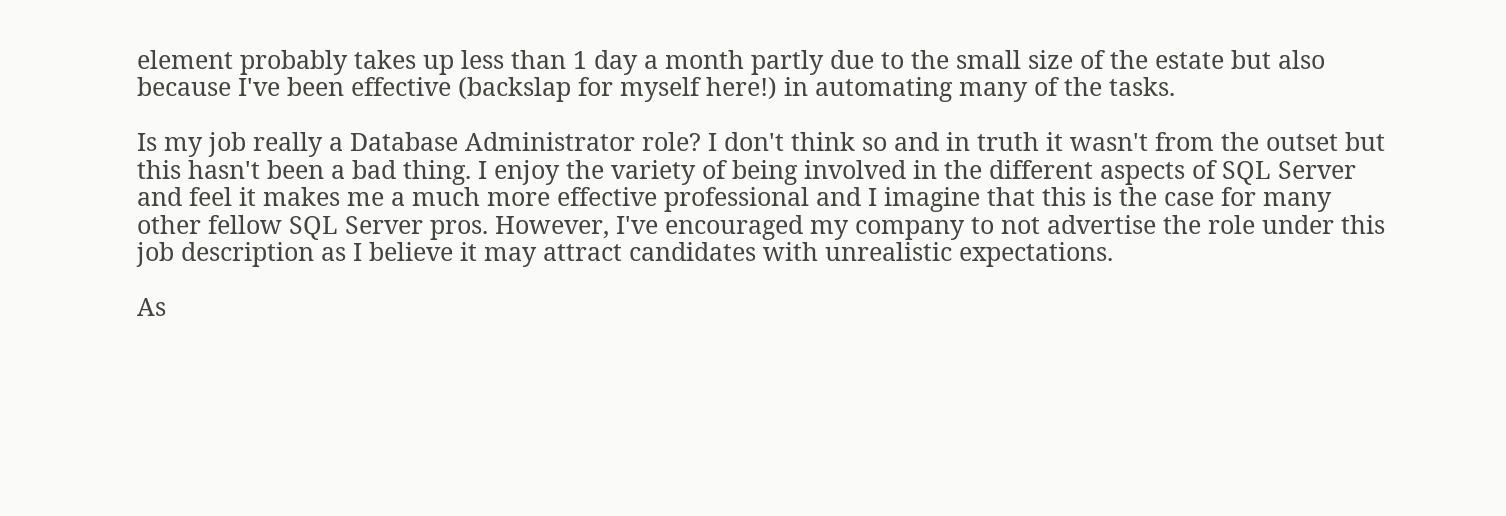element probably takes up less than 1 day a month partly due to the small size of the estate but also because I've been effective (backslap for myself here!) in automating many of the tasks.

Is my job really a Database Administrator role? I don't think so and in truth it wasn't from the outset but this hasn't been a bad thing. I enjoy the variety of being involved in the different aspects of SQL Server and feel it makes me a much more effective professional and I imagine that this is the case for many other fellow SQL Server pros. However, I've encouraged my company to not advertise the role under this job description as I believe it may attract candidates with unrealistic expectations.

As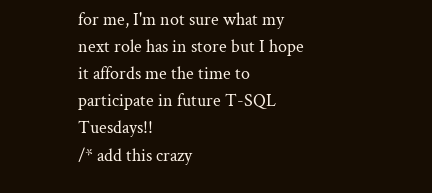for me, I'm not sure what my next role has in store but I hope it affords me the time to participate in future T-SQL Tuesdays!!
/* add this crazy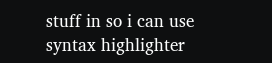stuff in so i can use syntax highlighter